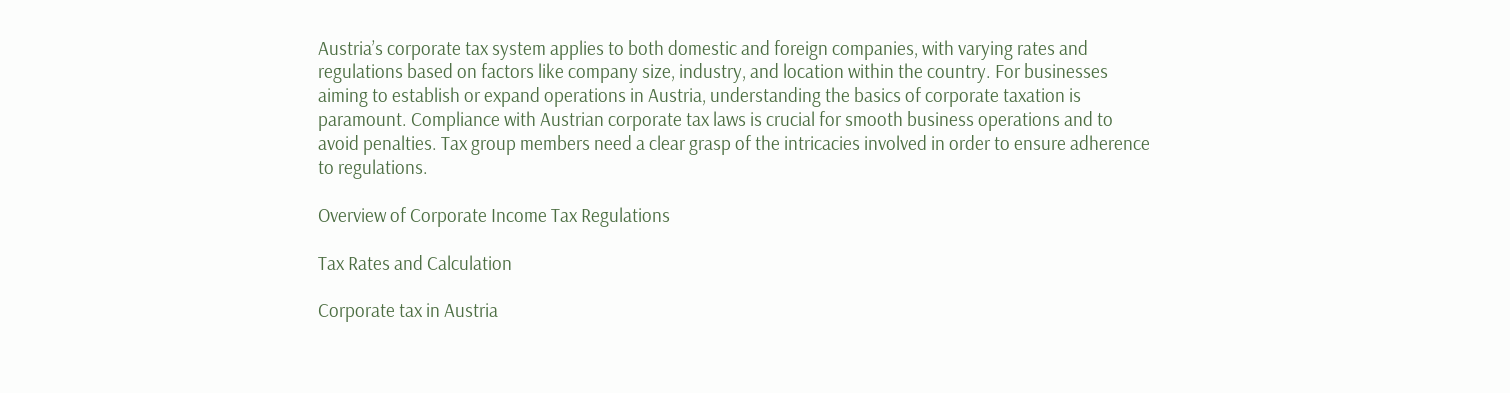Austria’s corporate tax system applies to both domestic and foreign companies, with varying rates and regulations based on factors like company size, industry, and location within the country. For businesses aiming to establish or expand operations in Austria, understanding the basics of corporate taxation is paramount. Compliance with Austrian corporate tax laws is crucial for smooth business operations and to avoid penalties. Tax group members need a clear grasp of the intricacies involved in order to ensure adherence to regulations.

Overview of Corporate Income Tax Regulations

Tax Rates and Calculation

Corporate tax in Austria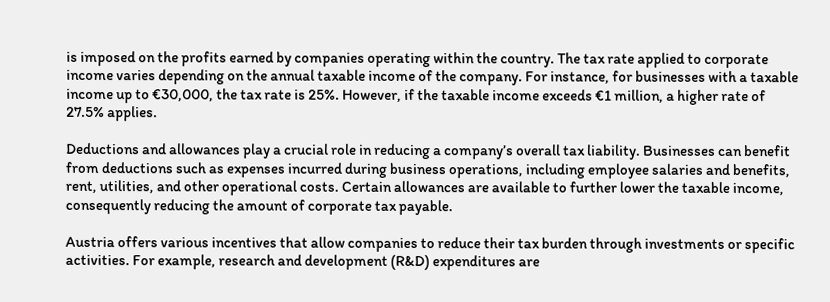is imposed on the profits earned by companies operating within the country. The tax rate applied to corporate income varies depending on the annual taxable income of the company. For instance, for businesses with a taxable income up to €30,000, the tax rate is 25%. However, if the taxable income exceeds €1 million, a higher rate of 27.5% applies.

Deductions and allowances play a crucial role in reducing a company’s overall tax liability. Businesses can benefit from deductions such as expenses incurred during business operations, including employee salaries and benefits, rent, utilities, and other operational costs. Certain allowances are available to further lower the taxable income, consequently reducing the amount of corporate tax payable.

Austria offers various incentives that allow companies to reduce their tax burden through investments or specific activities. For example, research and development (R&D) expenditures are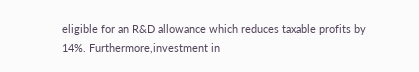eligible for an R&D allowance which reduces taxable profits by 14%. Furthermore,investment in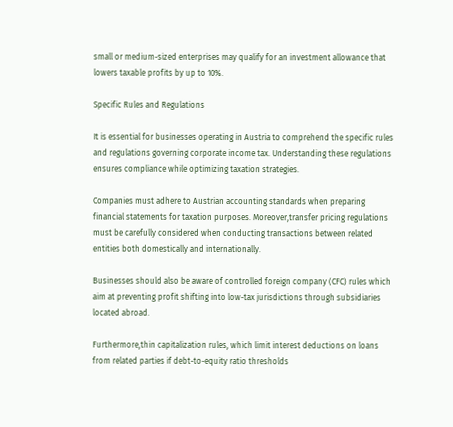small or medium-sized enterprises may qualify for an investment allowance that lowers taxable profits by up to 10%.

Specific Rules and Regulations

It is essential for businesses operating in Austria to comprehend the specific rules and regulations governing corporate income tax. Understanding these regulations ensures compliance while optimizing taxation strategies.

Companies must adhere to Austrian accounting standards when preparing financial statements for taxation purposes. Moreover,transfer pricing regulations must be carefully considered when conducting transactions between related entities both domestically and internationally.

Businesses should also be aware of controlled foreign company (CFC) rules which aim at preventing profit shifting into low-tax jurisdictions through subsidiaries located abroad.

Furthermore,thin capitalization rules, which limit interest deductions on loans from related parties if debt-to-equity ratio thresholds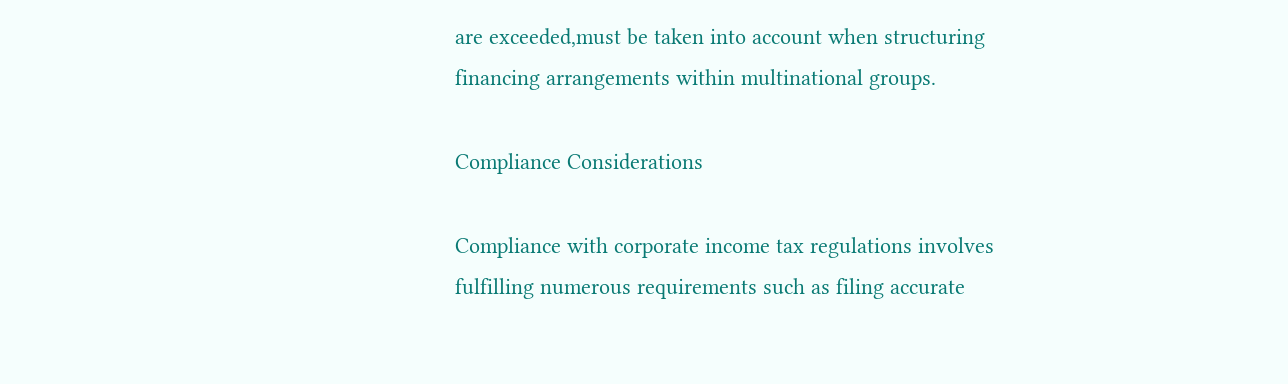are exceeded,must be taken into account when structuring financing arrangements within multinational groups.

Compliance Considerations

Compliance with corporate income tax regulations involves fulfilling numerous requirements such as filing accurate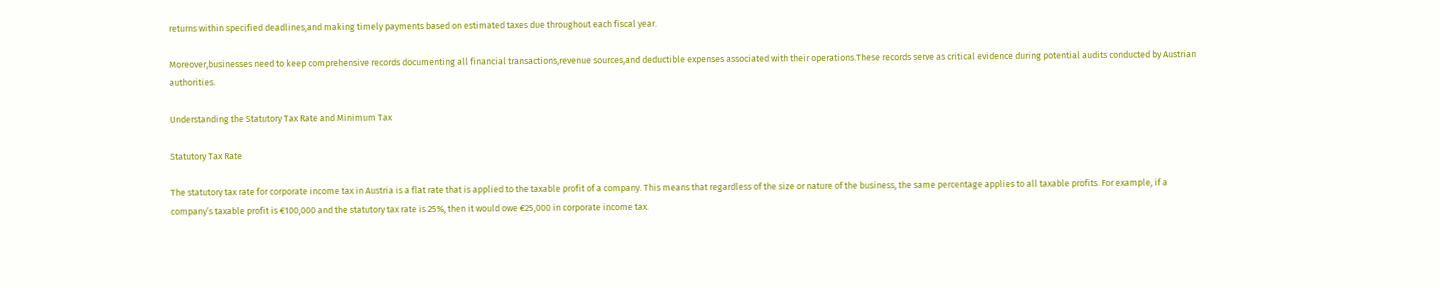returns within specified deadlines,and making timely payments based on estimated taxes due throughout each fiscal year.

Moreover,businesses need to keep comprehensive records documenting all financial transactions,revenue sources,and deductible expenses associated with their operations.These records serve as critical evidence during potential audits conducted by Austrian authorities.

Understanding the Statutory Tax Rate and Minimum Tax

Statutory Tax Rate

The statutory tax rate for corporate income tax in Austria is a flat rate that is applied to the taxable profit of a company. This means that regardless of the size or nature of the business, the same percentage applies to all taxable profits. For example, if a company’s taxable profit is €100,000 and the statutory tax rate is 25%, then it would owe €25,000 in corporate income tax.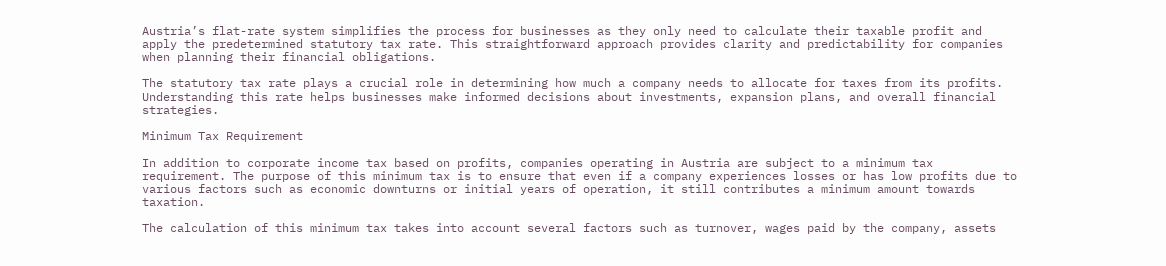Austria’s flat-rate system simplifies the process for businesses as they only need to calculate their taxable profit and apply the predetermined statutory tax rate. This straightforward approach provides clarity and predictability for companies when planning their financial obligations.

The statutory tax rate plays a crucial role in determining how much a company needs to allocate for taxes from its profits. Understanding this rate helps businesses make informed decisions about investments, expansion plans, and overall financial strategies.

Minimum Tax Requirement

In addition to corporate income tax based on profits, companies operating in Austria are subject to a minimum tax requirement. The purpose of this minimum tax is to ensure that even if a company experiences losses or has low profits due to various factors such as economic downturns or initial years of operation, it still contributes a minimum amount towards taxation.

The calculation of this minimum tax takes into account several factors such as turnover, wages paid by the company, assets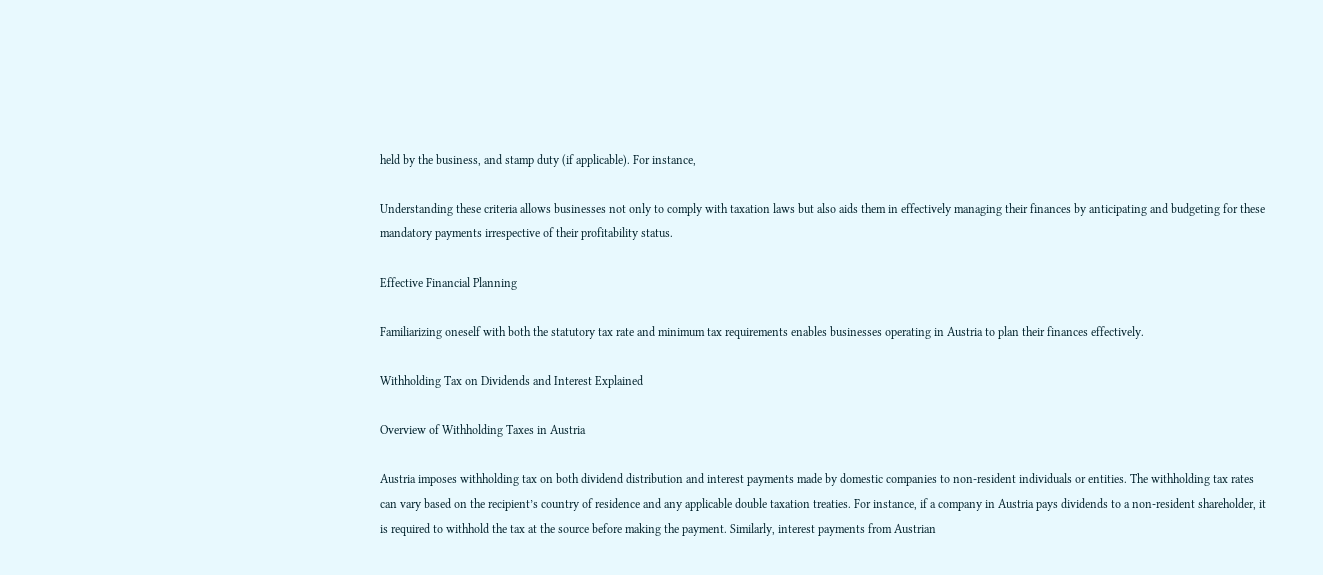held by the business, and stamp duty (if applicable). For instance,

Understanding these criteria allows businesses not only to comply with taxation laws but also aids them in effectively managing their finances by anticipating and budgeting for these mandatory payments irrespective of their profitability status.

Effective Financial Planning

Familiarizing oneself with both the statutory tax rate and minimum tax requirements enables businesses operating in Austria to plan their finances effectively.

Withholding Tax on Dividends and Interest Explained

Overview of Withholding Taxes in Austria

Austria imposes withholding tax on both dividend distribution and interest payments made by domestic companies to non-resident individuals or entities. The withholding tax rates can vary based on the recipient’s country of residence and any applicable double taxation treaties. For instance, if a company in Austria pays dividends to a non-resident shareholder, it is required to withhold the tax at the source before making the payment. Similarly, interest payments from Austrian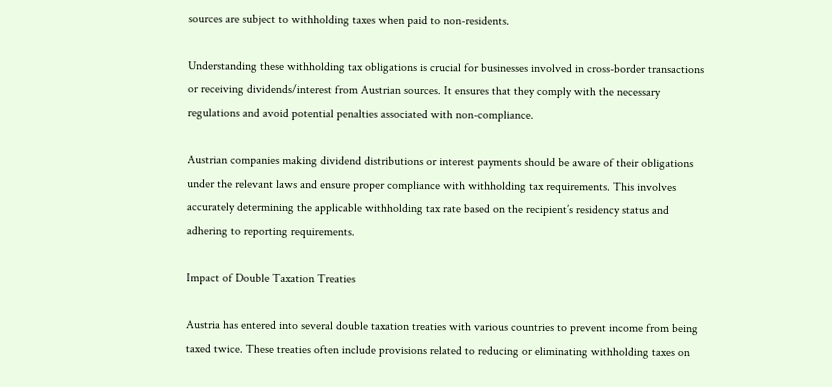sources are subject to withholding taxes when paid to non-residents.

Understanding these withholding tax obligations is crucial for businesses involved in cross-border transactions or receiving dividends/interest from Austrian sources. It ensures that they comply with the necessary regulations and avoid potential penalties associated with non-compliance.

Austrian companies making dividend distributions or interest payments should be aware of their obligations under the relevant laws and ensure proper compliance with withholding tax requirements. This involves accurately determining the applicable withholding tax rate based on the recipient’s residency status and adhering to reporting requirements.

Impact of Double Taxation Treaties

Austria has entered into several double taxation treaties with various countries to prevent income from being taxed twice. These treaties often include provisions related to reducing or eliminating withholding taxes on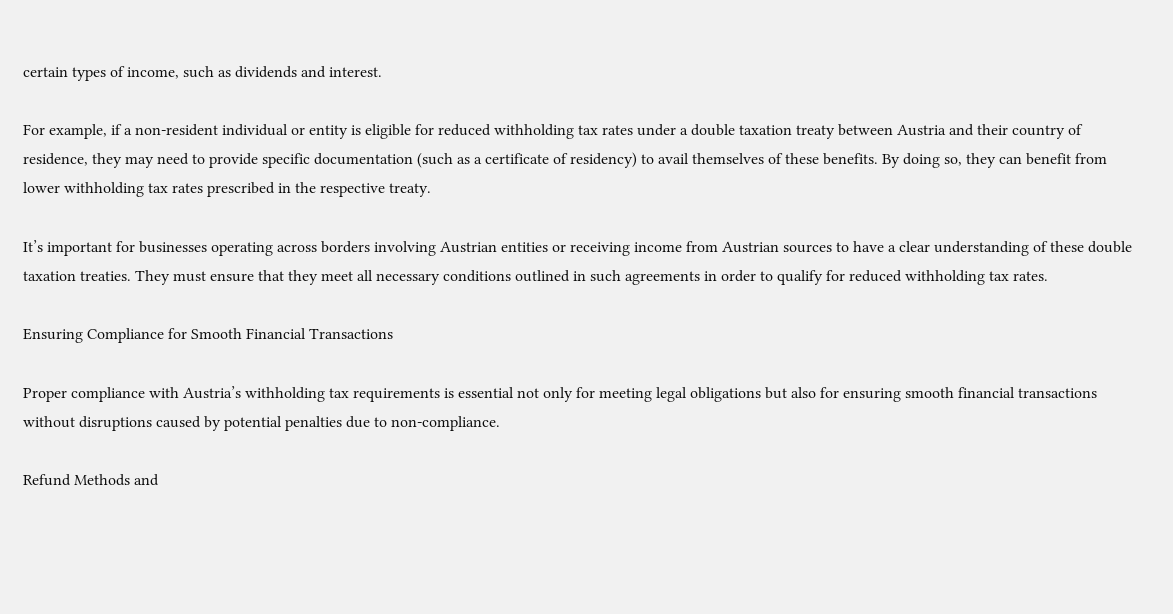certain types of income, such as dividends and interest.

For example, if a non-resident individual or entity is eligible for reduced withholding tax rates under a double taxation treaty between Austria and their country of residence, they may need to provide specific documentation (such as a certificate of residency) to avail themselves of these benefits. By doing so, they can benefit from lower withholding tax rates prescribed in the respective treaty.

It’s important for businesses operating across borders involving Austrian entities or receiving income from Austrian sources to have a clear understanding of these double taxation treaties. They must ensure that they meet all necessary conditions outlined in such agreements in order to qualify for reduced withholding tax rates.

Ensuring Compliance for Smooth Financial Transactions

Proper compliance with Austria’s withholding tax requirements is essential not only for meeting legal obligations but also for ensuring smooth financial transactions without disruptions caused by potential penalties due to non-compliance.

Refund Methods and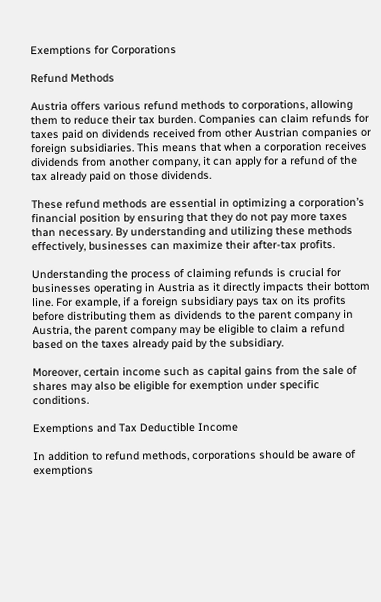Exemptions for Corporations

Refund Methods

Austria offers various refund methods to corporations, allowing them to reduce their tax burden. Companies can claim refunds for taxes paid on dividends received from other Austrian companies or foreign subsidiaries. This means that when a corporation receives dividends from another company, it can apply for a refund of the tax already paid on those dividends.

These refund methods are essential in optimizing a corporation’s financial position by ensuring that they do not pay more taxes than necessary. By understanding and utilizing these methods effectively, businesses can maximize their after-tax profits.

Understanding the process of claiming refunds is crucial for businesses operating in Austria as it directly impacts their bottom line. For example, if a foreign subsidiary pays tax on its profits before distributing them as dividends to the parent company in Austria, the parent company may be eligible to claim a refund based on the taxes already paid by the subsidiary.

Moreover, certain income such as capital gains from the sale of shares may also be eligible for exemption under specific conditions.

Exemptions and Tax Deductible Income

In addition to refund methods, corporations should be aware of exemptions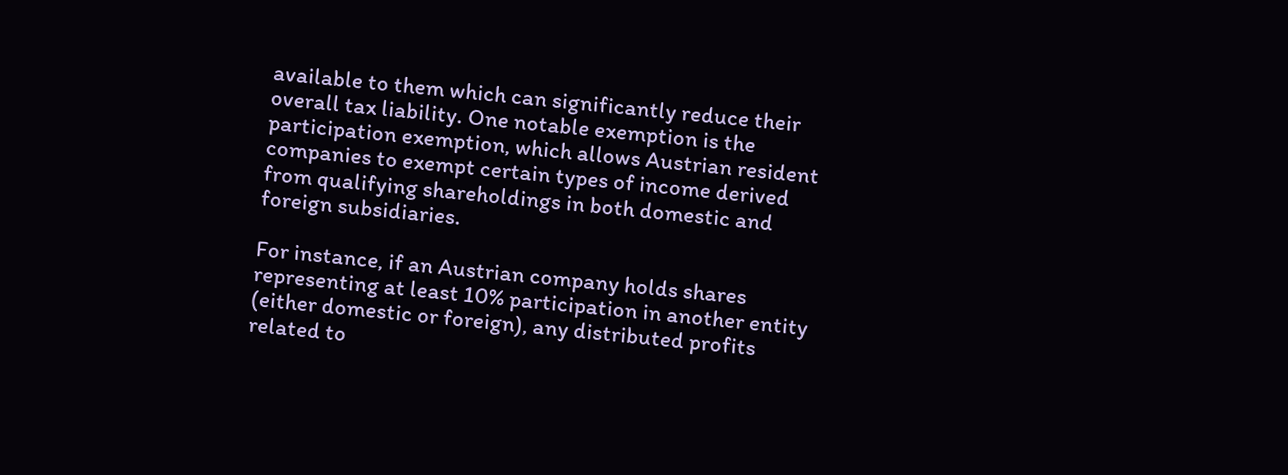available to them which can significantly reduce their overall tax liability. One notable exemption is the participation exemption, which allows Austrian resident companies to exempt certain types of income derived from qualifying shareholdings in both domestic and foreign subsidiaries.

For instance, if an Austrian company holds shares representing at least 10% participation in another entity (either domestic or foreign), any distributed profits related to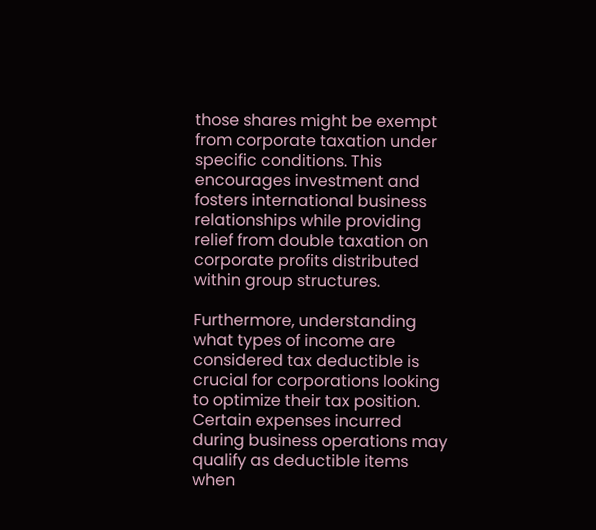those shares might be exempt from corporate taxation under specific conditions. This encourages investment and fosters international business relationships while providing relief from double taxation on corporate profits distributed within group structures.

Furthermore, understanding what types of income are considered tax deductible is crucial for corporations looking to optimize their tax position. Certain expenses incurred during business operations may qualify as deductible items when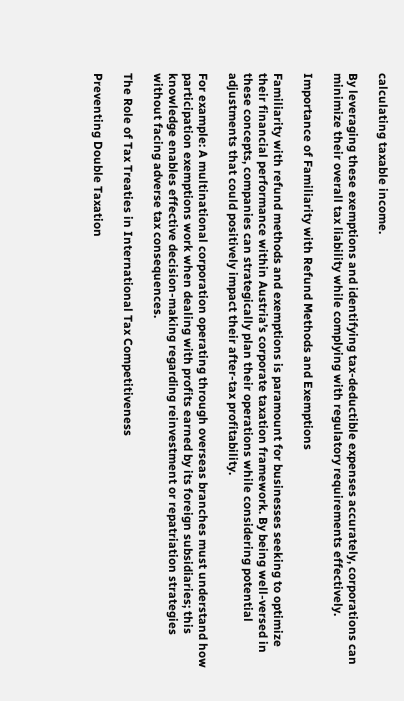calculating taxable income.

By leveraging these exemptions and identifying tax-deductible expenses accurately, corporations can minimize their overall tax liability while complying with regulatory requirements effectively.

Importance of Familiarity with Refund Methods and Exemptions

Familiarity with refund methods and exemptions is paramount for businesses seeking to optimize their financial performance within Austria’s corporate taxation framework. By being well-versed in these concepts, companies can strategically plan their operations while considering potential adjustments that could positively impact their after-tax profitability.

For example: A multinational corporation operating through overseas branches must understand how participation exemptions work when dealing with profits earned by its foreign subsidiaries; this knowledge enables effective decision-making regarding reinvestment or repatriation strategies without facing adverse tax consequences.

The Role of Tax Treaties in International Tax Competitiveness

Preventing Double Taxation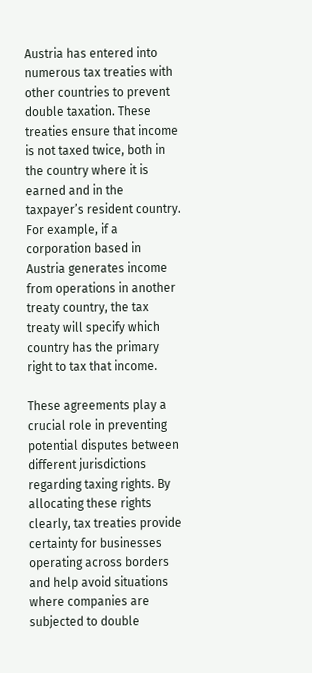Austria has entered into numerous tax treaties with other countries to prevent double taxation. These treaties ensure that income is not taxed twice, both in the country where it is earned and in the taxpayer’s resident country. For example, if a corporation based in Austria generates income from operations in another treaty country, the tax treaty will specify which country has the primary right to tax that income.

These agreements play a crucial role in preventing potential disputes between different jurisdictions regarding taxing rights. By allocating these rights clearly, tax treaties provide certainty for businesses operating across borders and help avoid situations where companies are subjected to double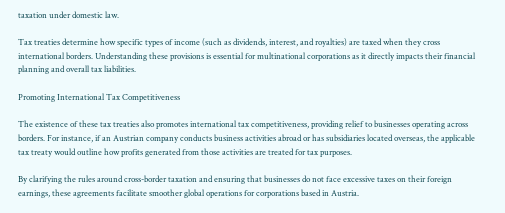taxation under domestic law.

Tax treaties determine how specific types of income (such as dividends, interest, and royalties) are taxed when they cross international borders. Understanding these provisions is essential for multinational corporations as it directly impacts their financial planning and overall tax liabilities.

Promoting International Tax Competitiveness

The existence of these tax treaties also promotes international tax competitiveness, providing relief to businesses operating across borders. For instance, if an Austrian company conducts business activities abroad or has subsidiaries located overseas, the applicable tax treaty would outline how profits generated from those activities are treated for tax purposes.

By clarifying the rules around cross-border taxation and ensuring that businesses do not face excessive taxes on their foreign earnings, these agreements facilitate smoother global operations for corporations based in Austria.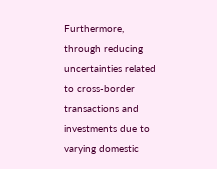Furthermore, through reducing uncertainties related to cross-border transactions and investments due to varying domestic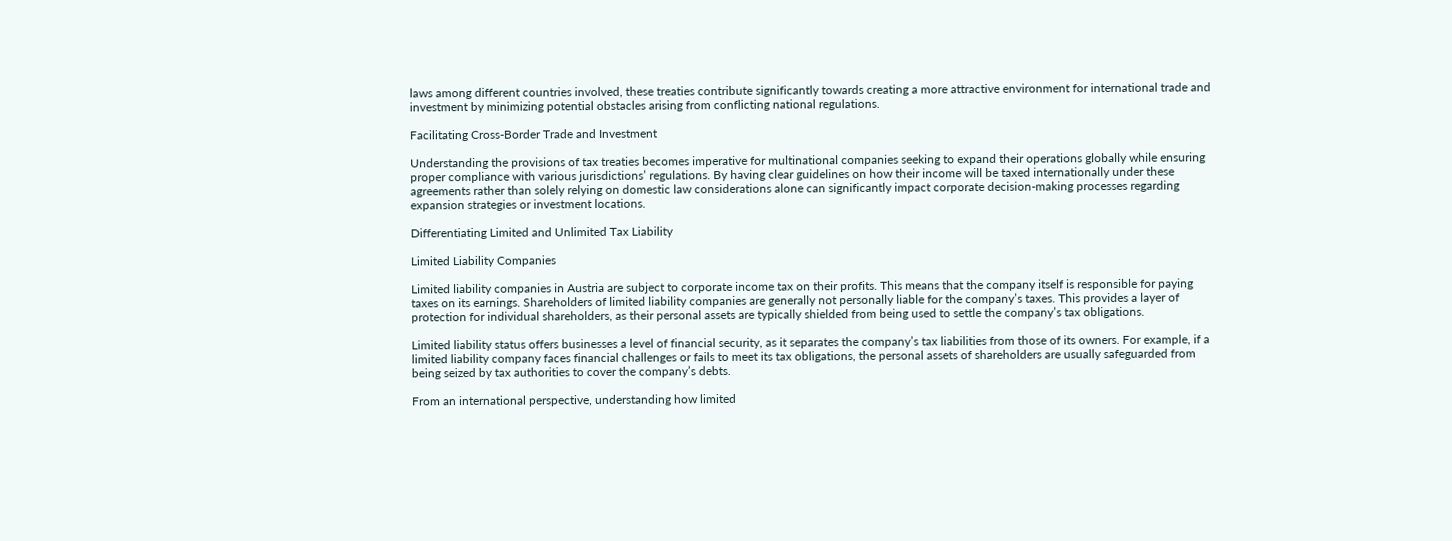laws among different countries involved, these treaties contribute significantly towards creating a more attractive environment for international trade and investment by minimizing potential obstacles arising from conflicting national regulations.

Facilitating Cross-Border Trade and Investment

Understanding the provisions of tax treaties becomes imperative for multinational companies seeking to expand their operations globally while ensuring proper compliance with various jurisdictions’ regulations. By having clear guidelines on how their income will be taxed internationally under these agreements rather than solely relying on domestic law considerations alone can significantly impact corporate decision-making processes regarding expansion strategies or investment locations.

Differentiating Limited and Unlimited Tax Liability

Limited Liability Companies

Limited liability companies in Austria are subject to corporate income tax on their profits. This means that the company itself is responsible for paying taxes on its earnings. Shareholders of limited liability companies are generally not personally liable for the company’s taxes. This provides a layer of protection for individual shareholders, as their personal assets are typically shielded from being used to settle the company’s tax obligations.

Limited liability status offers businesses a level of financial security, as it separates the company’s tax liabilities from those of its owners. For example, if a limited liability company faces financial challenges or fails to meet its tax obligations, the personal assets of shareholders are usually safeguarded from being seized by tax authorities to cover the company’s debts.

From an international perspective, understanding how limited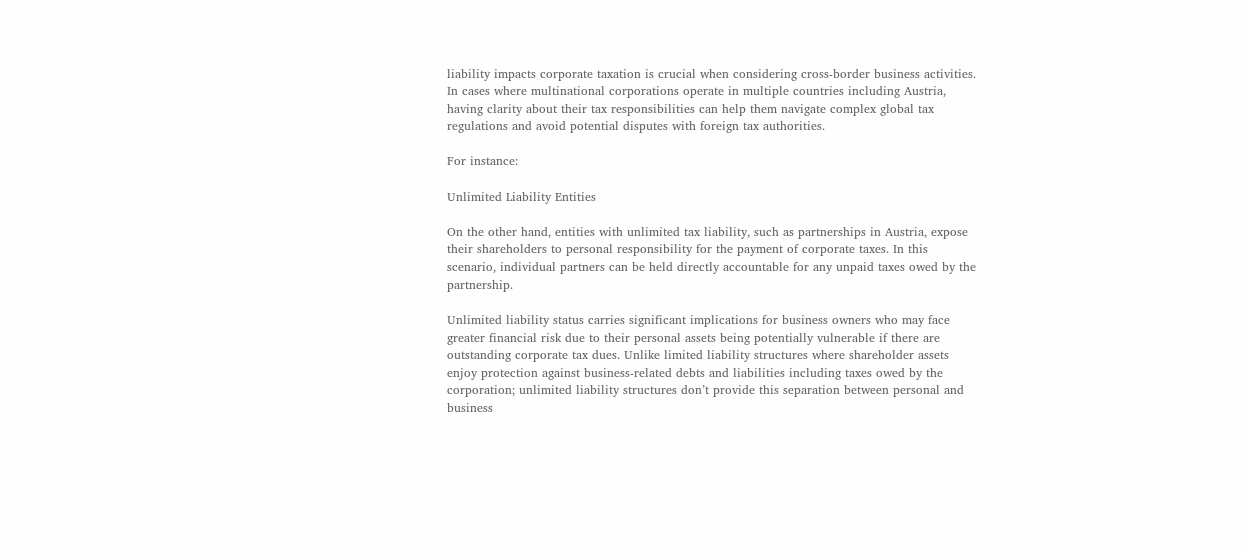liability impacts corporate taxation is crucial when considering cross-border business activities. In cases where multinational corporations operate in multiple countries including Austria, having clarity about their tax responsibilities can help them navigate complex global tax regulations and avoid potential disputes with foreign tax authorities.

For instance:

Unlimited Liability Entities

On the other hand, entities with unlimited tax liability, such as partnerships in Austria, expose their shareholders to personal responsibility for the payment of corporate taxes. In this scenario, individual partners can be held directly accountable for any unpaid taxes owed by the partnership.

Unlimited liability status carries significant implications for business owners who may face greater financial risk due to their personal assets being potentially vulnerable if there are outstanding corporate tax dues. Unlike limited liability structures where shareholder assets enjoy protection against business-related debts and liabilities including taxes owed by the corporation; unlimited liability structures don’t provide this separation between personal and business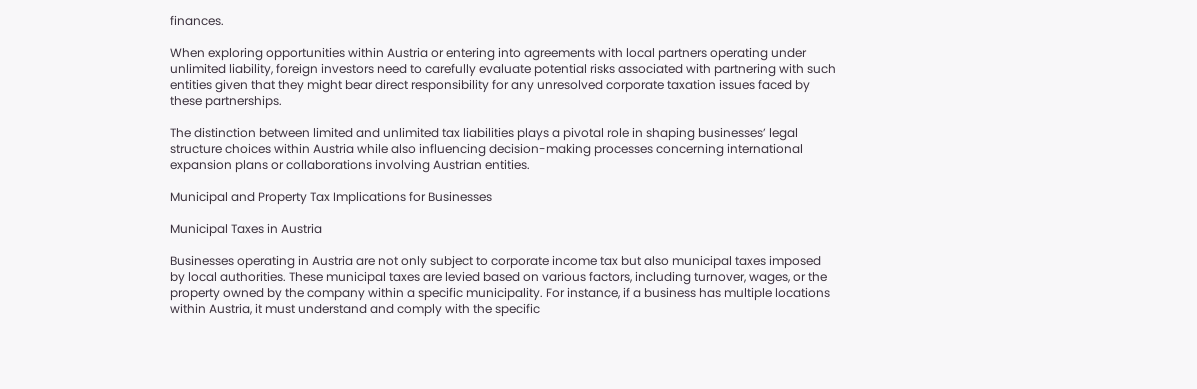finances.

When exploring opportunities within Austria or entering into agreements with local partners operating under unlimited liability, foreign investors need to carefully evaluate potential risks associated with partnering with such entities given that they might bear direct responsibility for any unresolved corporate taxation issues faced by these partnerships.

The distinction between limited and unlimited tax liabilities plays a pivotal role in shaping businesses’ legal structure choices within Austria while also influencing decision-making processes concerning international expansion plans or collaborations involving Austrian entities.

Municipal and Property Tax Implications for Businesses

Municipal Taxes in Austria

Businesses operating in Austria are not only subject to corporate income tax but also municipal taxes imposed by local authorities. These municipal taxes are levied based on various factors, including turnover, wages, or the property owned by the company within a specific municipality. For instance, if a business has multiple locations within Austria, it must understand and comply with the specific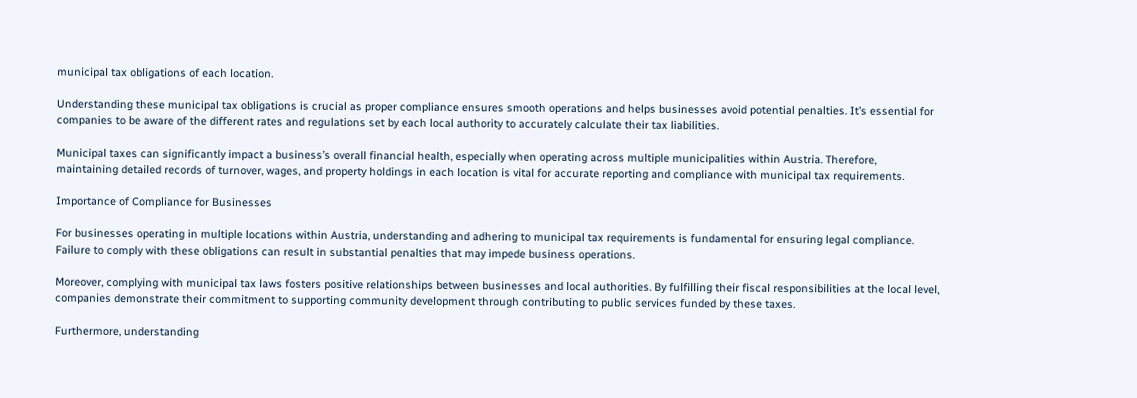municipal tax obligations of each location.

Understanding these municipal tax obligations is crucial as proper compliance ensures smooth operations and helps businesses avoid potential penalties. It’s essential for companies to be aware of the different rates and regulations set by each local authority to accurately calculate their tax liabilities.

Municipal taxes can significantly impact a business’s overall financial health, especially when operating across multiple municipalities within Austria. Therefore, maintaining detailed records of turnover, wages, and property holdings in each location is vital for accurate reporting and compliance with municipal tax requirements.

Importance of Compliance for Businesses

For businesses operating in multiple locations within Austria, understanding and adhering to municipal tax requirements is fundamental for ensuring legal compliance. Failure to comply with these obligations can result in substantial penalties that may impede business operations.

Moreover, complying with municipal tax laws fosters positive relationships between businesses and local authorities. By fulfilling their fiscal responsibilities at the local level, companies demonstrate their commitment to supporting community development through contributing to public services funded by these taxes.

Furthermore, understanding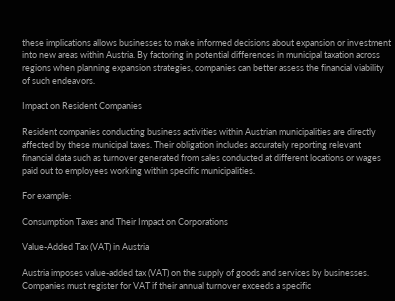these implications allows businesses to make informed decisions about expansion or investment into new areas within Austria. By factoring in potential differences in municipal taxation across regions when planning expansion strategies, companies can better assess the financial viability of such endeavors.

Impact on Resident Companies

Resident companies conducting business activities within Austrian municipalities are directly affected by these municipal taxes. Their obligation includes accurately reporting relevant financial data such as turnover generated from sales conducted at different locations or wages paid out to employees working within specific municipalities.

For example:

Consumption Taxes and Their Impact on Corporations

Value-Added Tax (VAT) in Austria

Austria imposes value-added tax (VAT) on the supply of goods and services by businesses. Companies must register for VAT if their annual turnover exceeds a specific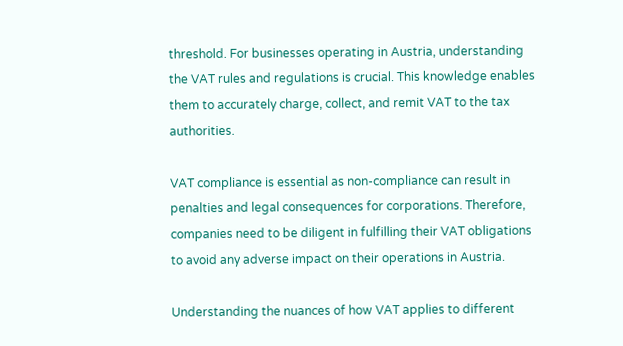threshold. For businesses operating in Austria, understanding the VAT rules and regulations is crucial. This knowledge enables them to accurately charge, collect, and remit VAT to the tax authorities.

VAT compliance is essential as non-compliance can result in penalties and legal consequences for corporations. Therefore, companies need to be diligent in fulfilling their VAT obligations to avoid any adverse impact on their operations in Austria.

Understanding the nuances of how VAT applies to different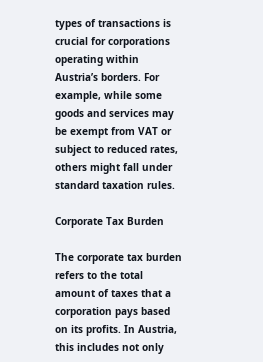types of transactions is crucial for corporations operating within Austria’s borders. For example, while some goods and services may be exempt from VAT or subject to reduced rates, others might fall under standard taxation rules.

Corporate Tax Burden

The corporate tax burden refers to the total amount of taxes that a corporation pays based on its profits. In Austria, this includes not only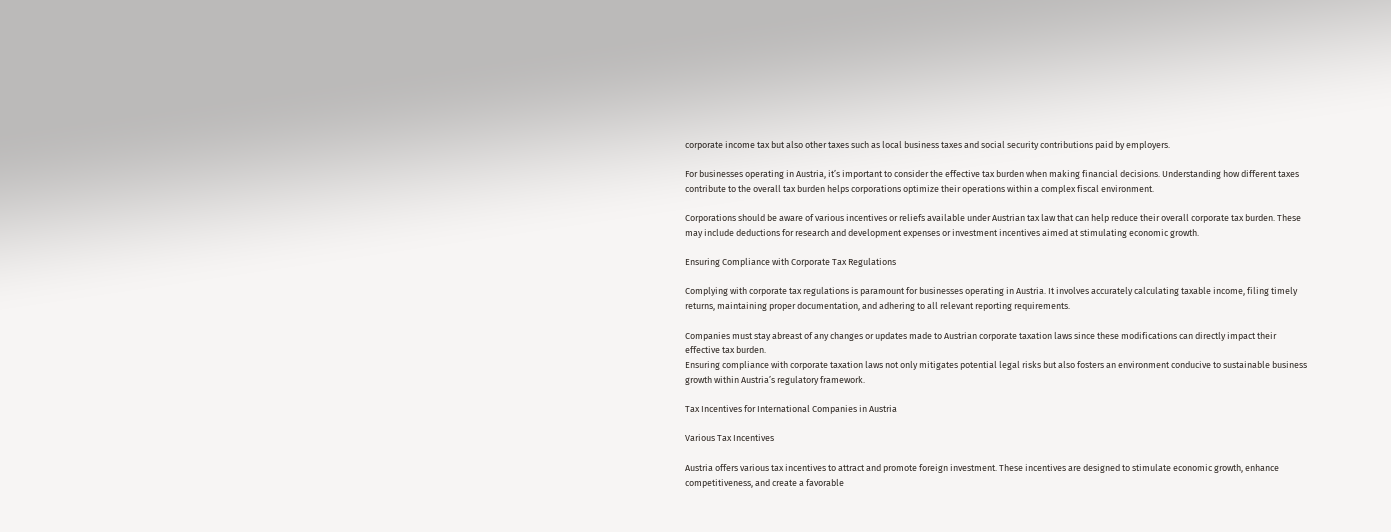corporate income tax but also other taxes such as local business taxes and social security contributions paid by employers.

For businesses operating in Austria, it’s important to consider the effective tax burden when making financial decisions. Understanding how different taxes contribute to the overall tax burden helps corporations optimize their operations within a complex fiscal environment.

Corporations should be aware of various incentives or reliefs available under Austrian tax law that can help reduce their overall corporate tax burden. These may include deductions for research and development expenses or investment incentives aimed at stimulating economic growth.

Ensuring Compliance with Corporate Tax Regulations

Complying with corporate tax regulations is paramount for businesses operating in Austria. It involves accurately calculating taxable income, filing timely returns, maintaining proper documentation, and adhering to all relevant reporting requirements.

Companies must stay abreast of any changes or updates made to Austrian corporate taxation laws since these modifications can directly impact their effective tax burden.
Ensuring compliance with corporate taxation laws not only mitigates potential legal risks but also fosters an environment conducive to sustainable business growth within Austria’s regulatory framework.

Tax Incentives for International Companies in Austria

Various Tax Incentives

Austria offers various tax incentives to attract and promote foreign investment. These incentives are designed to stimulate economic growth, enhance competitiveness, and create a favorable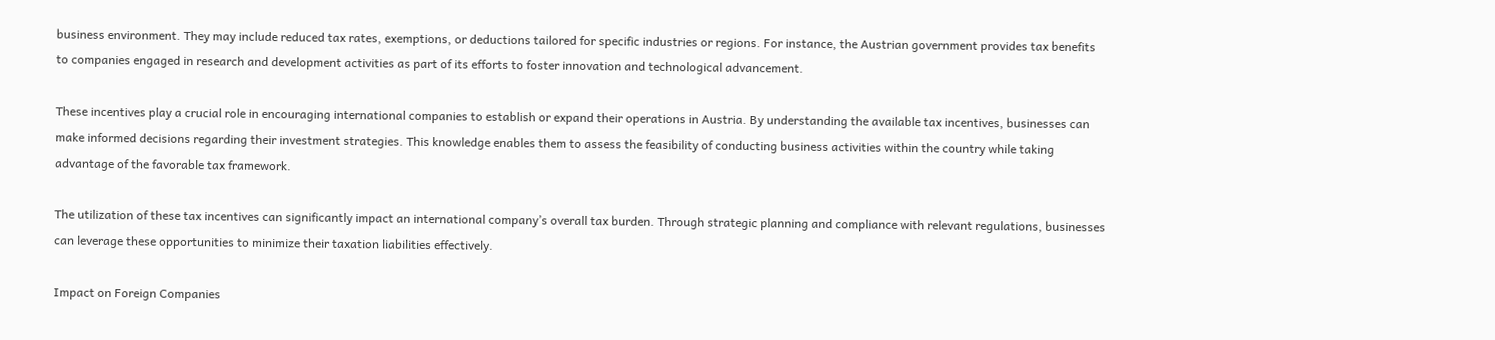business environment. They may include reduced tax rates, exemptions, or deductions tailored for specific industries or regions. For instance, the Austrian government provides tax benefits to companies engaged in research and development activities as part of its efforts to foster innovation and technological advancement.

These incentives play a crucial role in encouraging international companies to establish or expand their operations in Austria. By understanding the available tax incentives, businesses can make informed decisions regarding their investment strategies. This knowledge enables them to assess the feasibility of conducting business activities within the country while taking advantage of the favorable tax framework.

The utilization of these tax incentives can significantly impact an international company’s overall tax burden. Through strategic planning and compliance with relevant regulations, businesses can leverage these opportunities to minimize their taxation liabilities effectively.

Impact on Foreign Companies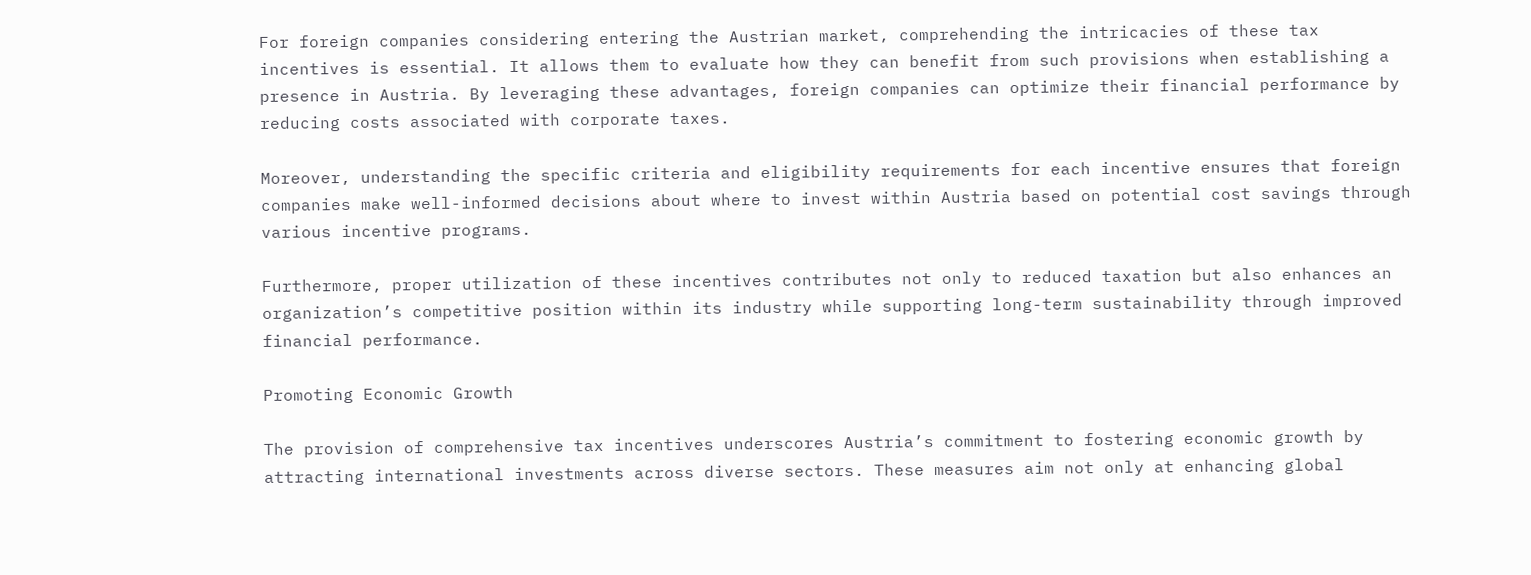For foreign companies considering entering the Austrian market, comprehending the intricacies of these tax incentives is essential. It allows them to evaluate how they can benefit from such provisions when establishing a presence in Austria. By leveraging these advantages, foreign companies can optimize their financial performance by reducing costs associated with corporate taxes.

Moreover, understanding the specific criteria and eligibility requirements for each incentive ensures that foreign companies make well-informed decisions about where to invest within Austria based on potential cost savings through various incentive programs.

Furthermore, proper utilization of these incentives contributes not only to reduced taxation but also enhances an organization’s competitive position within its industry while supporting long-term sustainability through improved financial performance.

Promoting Economic Growth

The provision of comprehensive tax incentives underscores Austria’s commitment to fostering economic growth by attracting international investments across diverse sectors. These measures aim not only at enhancing global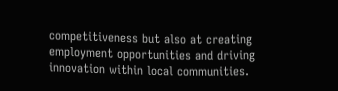competitiveness but also at creating employment opportunities and driving innovation within local communities.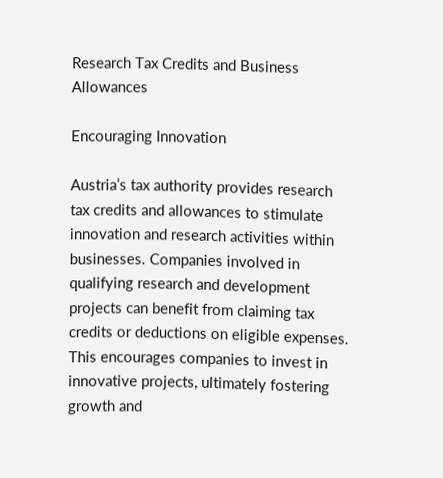Research Tax Credits and Business Allowances

Encouraging Innovation

Austria’s tax authority provides research tax credits and allowances to stimulate innovation and research activities within businesses. Companies involved in qualifying research and development projects can benefit from claiming tax credits or deductions on eligible expenses. This encourages companies to invest in innovative projects, ultimately fostering growth and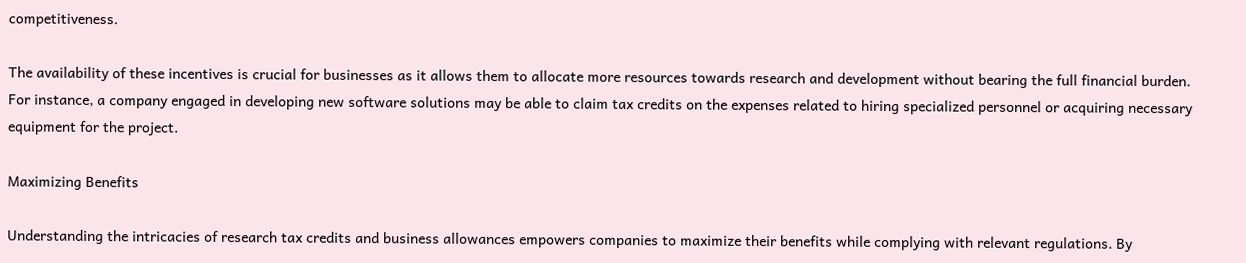competitiveness.

The availability of these incentives is crucial for businesses as it allows them to allocate more resources towards research and development without bearing the full financial burden. For instance, a company engaged in developing new software solutions may be able to claim tax credits on the expenses related to hiring specialized personnel or acquiring necessary equipment for the project.

Maximizing Benefits

Understanding the intricacies of research tax credits and business allowances empowers companies to maximize their benefits while complying with relevant regulations. By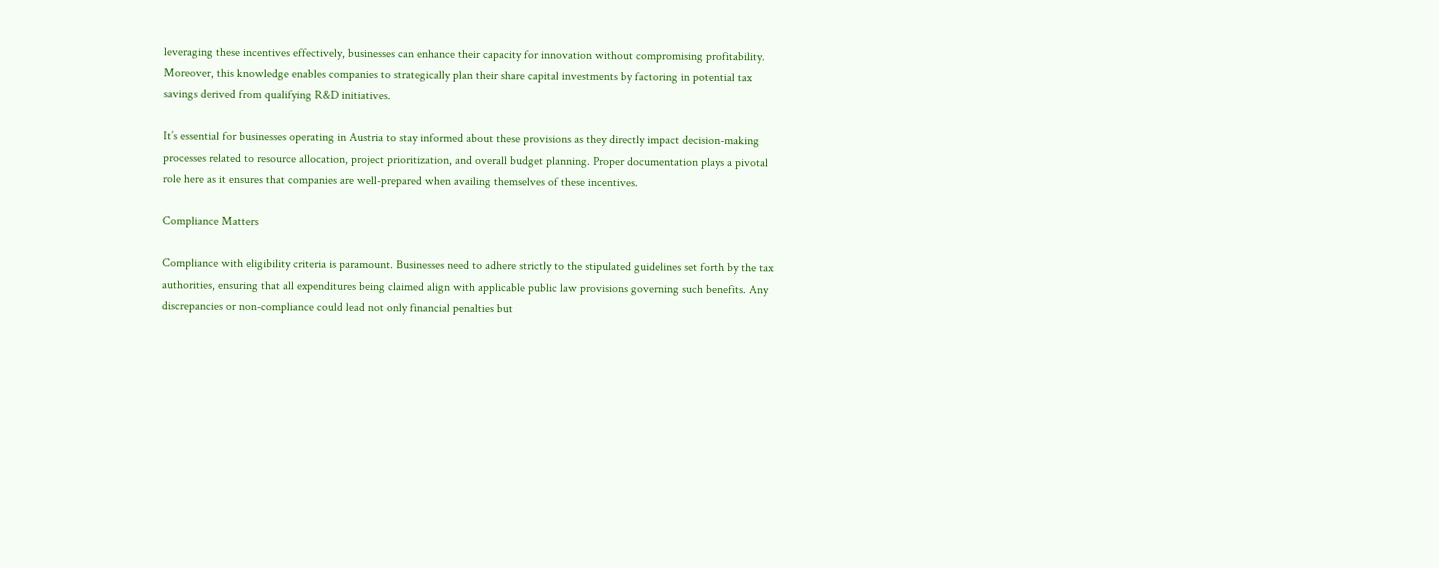leveraging these incentives effectively, businesses can enhance their capacity for innovation without compromising profitability. Moreover, this knowledge enables companies to strategically plan their share capital investments by factoring in potential tax savings derived from qualifying R&D initiatives.

It’s essential for businesses operating in Austria to stay informed about these provisions as they directly impact decision-making processes related to resource allocation, project prioritization, and overall budget planning. Proper documentation plays a pivotal role here as it ensures that companies are well-prepared when availing themselves of these incentives.

Compliance Matters

Compliance with eligibility criteria is paramount. Businesses need to adhere strictly to the stipulated guidelines set forth by the tax authorities, ensuring that all expenditures being claimed align with applicable public law provisions governing such benefits. Any discrepancies or non-compliance could lead not only financial penalties but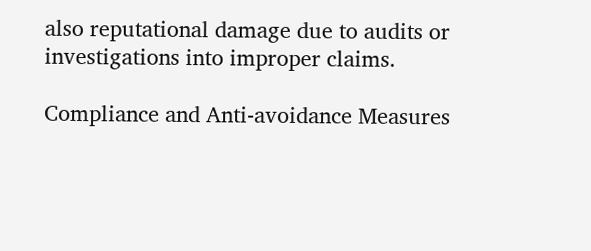also reputational damage due to audits or investigations into improper claims.

Compliance and Anti-avoidance Measures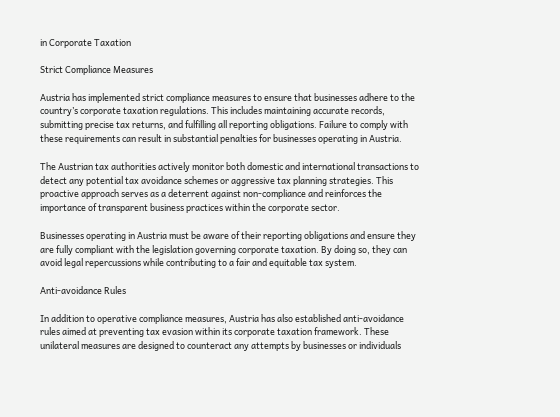in Corporate Taxation

Strict Compliance Measures

Austria has implemented strict compliance measures to ensure that businesses adhere to the country’s corporate taxation regulations. This includes maintaining accurate records, submitting precise tax returns, and fulfilling all reporting obligations. Failure to comply with these requirements can result in substantial penalties for businesses operating in Austria.

The Austrian tax authorities actively monitor both domestic and international transactions to detect any potential tax avoidance schemes or aggressive tax planning strategies. This proactive approach serves as a deterrent against non-compliance and reinforces the importance of transparent business practices within the corporate sector.

Businesses operating in Austria must be aware of their reporting obligations and ensure they are fully compliant with the legislation governing corporate taxation. By doing so, they can avoid legal repercussions while contributing to a fair and equitable tax system.

Anti-avoidance Rules

In addition to operative compliance measures, Austria has also established anti-avoidance rules aimed at preventing tax evasion within its corporate taxation framework. These unilateral measures are designed to counteract any attempts by businesses or individuals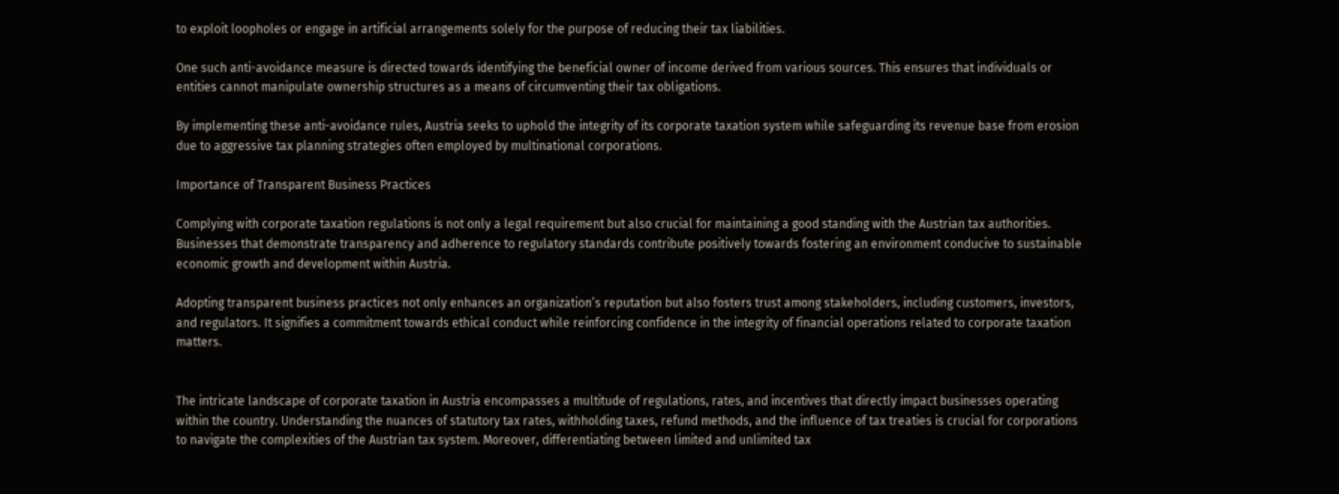to exploit loopholes or engage in artificial arrangements solely for the purpose of reducing their tax liabilities.

One such anti-avoidance measure is directed towards identifying the beneficial owner of income derived from various sources. This ensures that individuals or entities cannot manipulate ownership structures as a means of circumventing their tax obligations.

By implementing these anti-avoidance rules, Austria seeks to uphold the integrity of its corporate taxation system while safeguarding its revenue base from erosion due to aggressive tax planning strategies often employed by multinational corporations.

Importance of Transparent Business Practices

Complying with corporate taxation regulations is not only a legal requirement but also crucial for maintaining a good standing with the Austrian tax authorities. Businesses that demonstrate transparency and adherence to regulatory standards contribute positively towards fostering an environment conducive to sustainable economic growth and development within Austria.

Adopting transparent business practices not only enhances an organization’s reputation but also fosters trust among stakeholders, including customers, investors, and regulators. It signifies a commitment towards ethical conduct while reinforcing confidence in the integrity of financial operations related to corporate taxation matters.


The intricate landscape of corporate taxation in Austria encompasses a multitude of regulations, rates, and incentives that directly impact businesses operating within the country. Understanding the nuances of statutory tax rates, withholding taxes, refund methods, and the influence of tax treaties is crucial for corporations to navigate the complexities of the Austrian tax system. Moreover, differentiating between limited and unlimited tax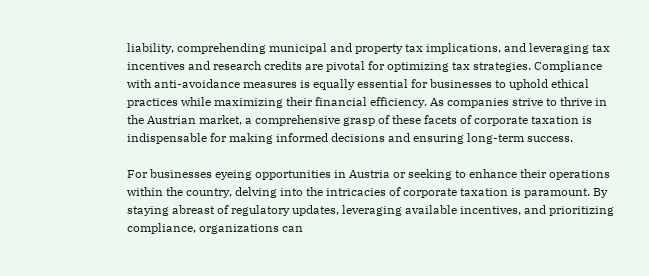liability, comprehending municipal and property tax implications, and leveraging tax incentives and research credits are pivotal for optimizing tax strategies. Compliance with anti-avoidance measures is equally essential for businesses to uphold ethical practices while maximizing their financial efficiency. As companies strive to thrive in the Austrian market, a comprehensive grasp of these facets of corporate taxation is indispensable for making informed decisions and ensuring long-term success.

For businesses eyeing opportunities in Austria or seeking to enhance their operations within the country, delving into the intricacies of corporate taxation is paramount. By staying abreast of regulatory updates, leveraging available incentives, and prioritizing compliance, organizations can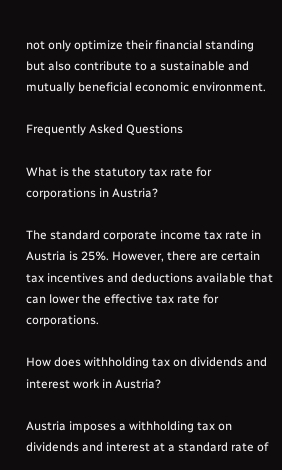not only optimize their financial standing but also contribute to a sustainable and mutually beneficial economic environment.

Frequently Asked Questions

What is the statutory tax rate for corporations in Austria?

The standard corporate income tax rate in Austria is 25%. However, there are certain tax incentives and deductions available that can lower the effective tax rate for corporations.

How does withholding tax on dividends and interest work in Austria?

Austria imposes a withholding tax on dividends and interest at a standard rate of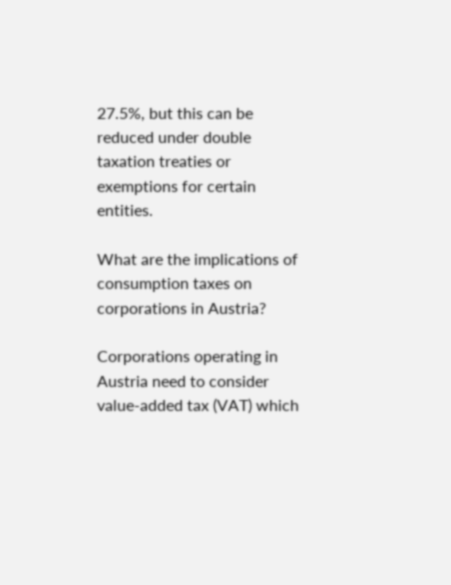27.5%, but this can be reduced under double taxation treaties or exemptions for certain entities.

What are the implications of consumption taxes on corporations in Austria?

Corporations operating in Austria need to consider value-added tax (VAT) which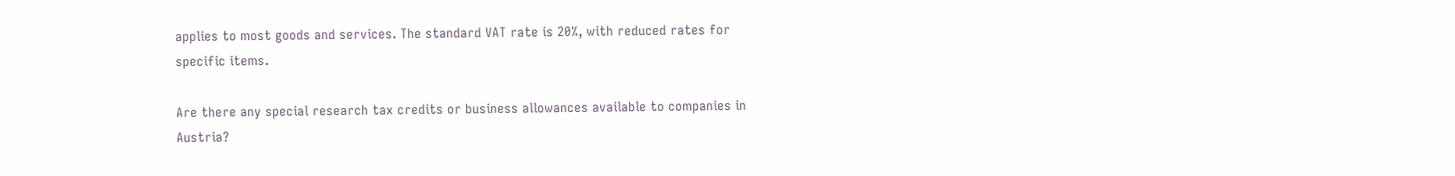applies to most goods and services. The standard VAT rate is 20%, with reduced rates for specific items.

Are there any special research tax credits or business allowances available to companies in Austria?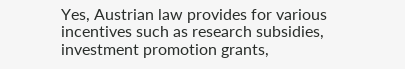Yes, Austrian law provides for various incentives such as research subsidies, investment promotion grants,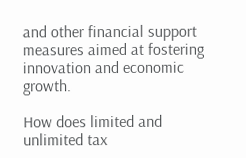and other financial support measures aimed at fostering innovation and economic growth.

How does limited and unlimited tax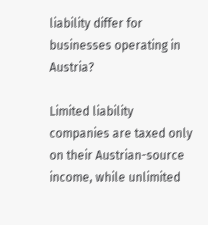liability differ for businesses operating in Austria?

Limited liability companies are taxed only on their Austrian-source income, while unlimited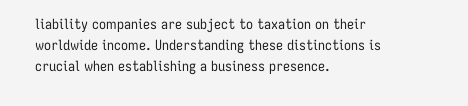liability companies are subject to taxation on their worldwide income. Understanding these distinctions is crucial when establishing a business presence.